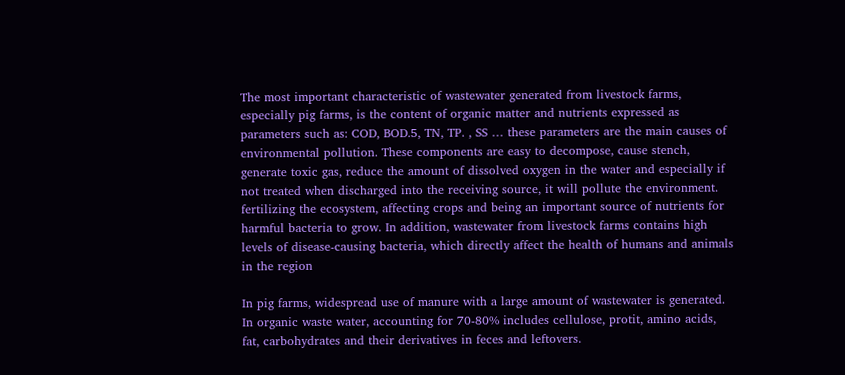The most important characteristic of wastewater generated from livestock farms, especially pig farms, is the content of organic matter and nutrients expressed as parameters such as: COD, BOD.5, TN, TP. , SS … these parameters are the main causes of environmental pollution. These components are easy to decompose, cause stench, generate toxic gas, reduce the amount of dissolved oxygen in the water and especially if not treated when discharged into the receiving source, it will pollute the environment. fertilizing the ecosystem, affecting crops and being an important source of nutrients for harmful bacteria to grow. In addition, wastewater from livestock farms contains high levels of disease-causing bacteria, which directly affect the health of humans and animals in the region

In pig farms, widespread use of manure with a large amount of wastewater is generated. In organic waste water, accounting for 70-80% includes cellulose, protit, amino acids, fat, carbohydrates and their derivatives in feces and leftovers.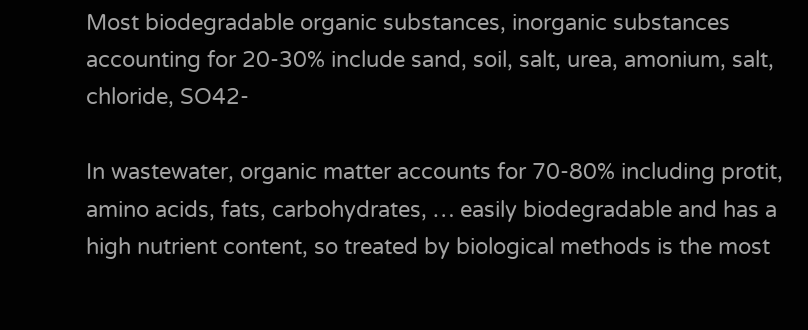Most biodegradable organic substances, inorganic substances accounting for 20-30% include sand, soil, salt, urea, amonium, salt, chloride, SO42-

In wastewater, organic matter accounts for 70-80% including protit, amino acids, fats, carbohydrates, … easily biodegradable and has a high nutrient content, so treated by biological methods is the most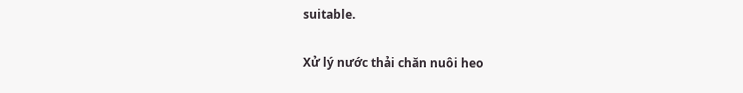suitable.

Xử lý nước thải chăn nuôi heo